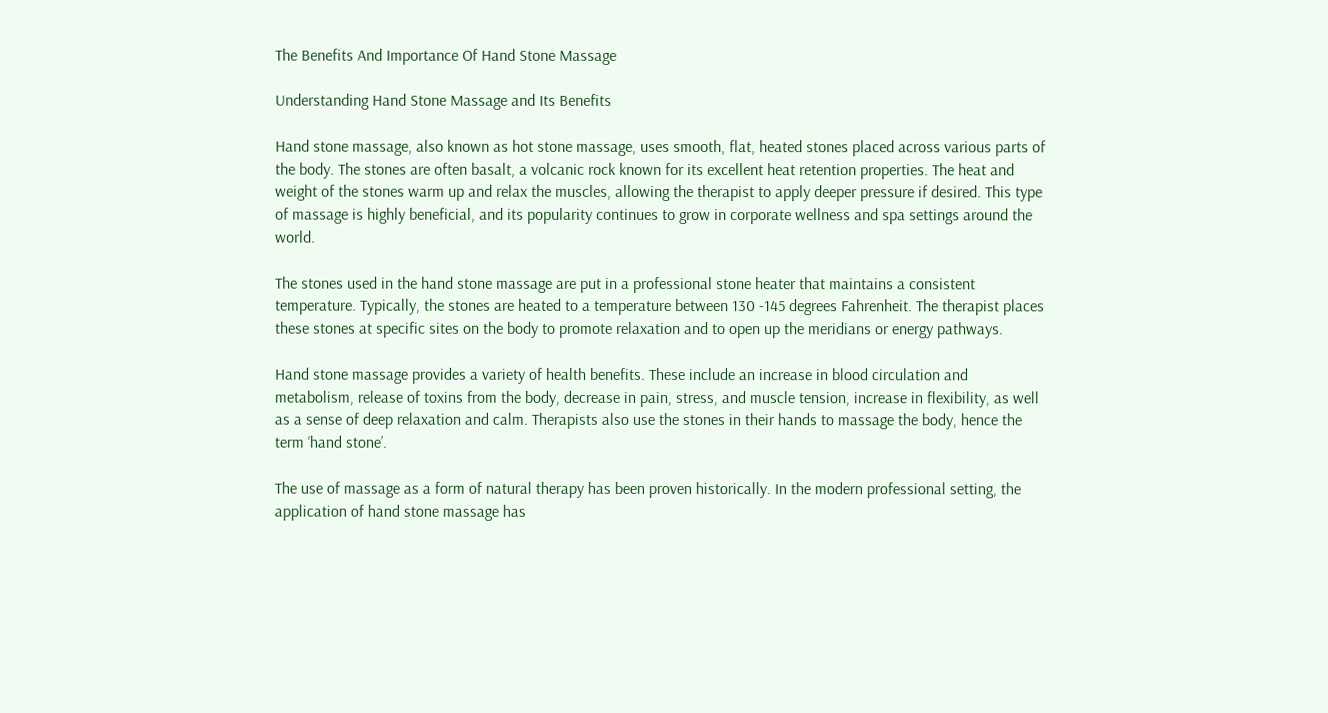The Benefits And Importance Of Hand Stone Massage

Understanding Hand Stone Massage and Its Benefits

Hand stone massage, also known as hot stone massage, uses smooth, flat, heated stones placed across various parts of the body. The stones are often basalt, a volcanic rock known for its excellent heat retention properties. The heat and weight of the stones warm up and relax the muscles, allowing the therapist to apply deeper pressure if desired. This type of massage is highly beneficial, and its popularity continues to grow in corporate wellness and spa settings around the world.

The stones used in the hand stone massage are put in a professional stone heater that maintains a consistent temperature. Typically, the stones are heated to a temperature between 130 -145 degrees Fahrenheit. The therapist places these stones at specific sites on the body to promote relaxation and to open up the meridians or energy pathways.

Hand stone massage provides a variety of health benefits. These include an increase in blood circulation and metabolism, release of toxins from the body, decrease in pain, stress, and muscle tension, increase in flexibility, as well as a sense of deep relaxation and calm. Therapists also use the stones in their hands to massage the body, hence the term ‘hand stone’.

The use of massage as a form of natural therapy has been proven historically. In the modern professional setting, the application of hand stone massage has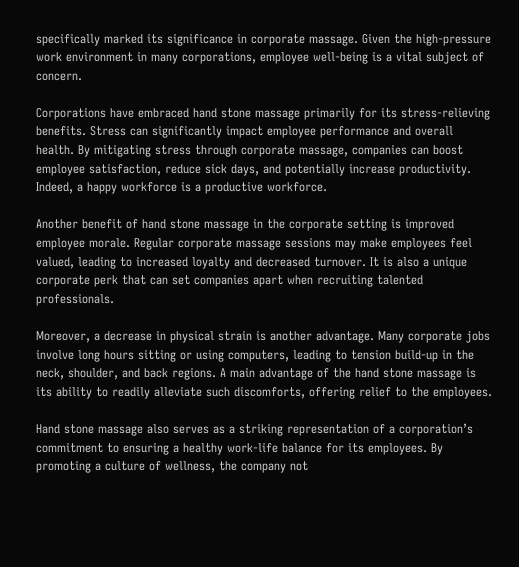specifically marked its significance in corporate massage. Given the high-pressure work environment in many corporations, employee well-being is a vital subject of concern.

Corporations have embraced hand stone massage primarily for its stress-relieving benefits. Stress can significantly impact employee performance and overall health. By mitigating stress through corporate massage, companies can boost employee satisfaction, reduce sick days, and potentially increase productivity. Indeed, a happy workforce is a productive workforce.

Another benefit of hand stone massage in the corporate setting is improved employee morale. Regular corporate massage sessions may make employees feel valued, leading to increased loyalty and decreased turnover. It is also a unique corporate perk that can set companies apart when recruiting talented professionals.

Moreover, a decrease in physical strain is another advantage. Many corporate jobs involve long hours sitting or using computers, leading to tension build-up in the neck, shoulder, and back regions. A main advantage of the hand stone massage is its ability to readily alleviate such discomforts, offering relief to the employees.

Hand stone massage also serves as a striking representation of a corporation’s commitment to ensuring a healthy work-life balance for its employees. By promoting a culture of wellness, the company not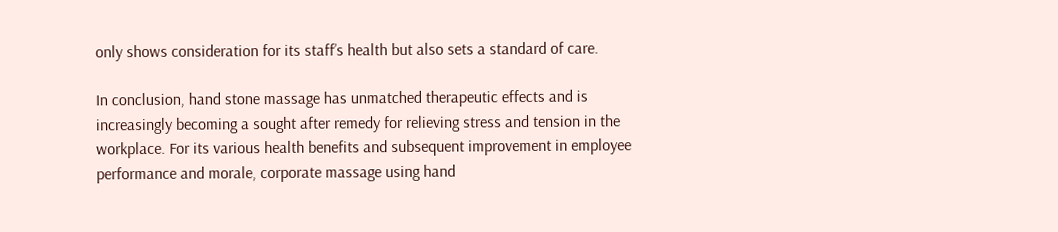only shows consideration for its staff’s health but also sets a standard of care.

In conclusion, hand stone massage has unmatched therapeutic effects and is increasingly becoming a sought after remedy for relieving stress and tension in the workplace. For its various health benefits and subsequent improvement in employee performance and morale, corporate massage using hand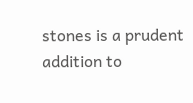stones is a prudent addition to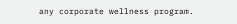any corporate wellness program.